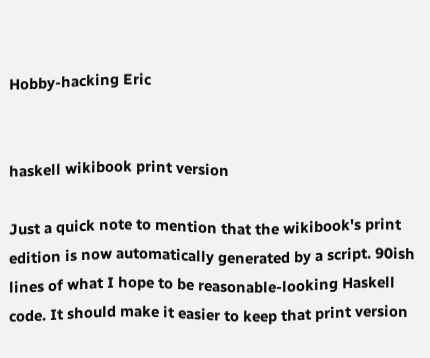Hobby-hacking Eric


haskell wikibook print version

Just a quick note to mention that the wikibook's print edition is now automatically generated by a script. 90ish lines of what I hope to be reasonable-looking Haskell code. It should make it easier to keep that print version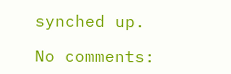synched up.

No comments: